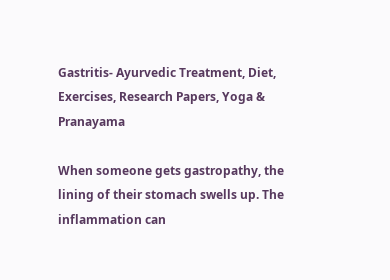Gastritis- Ayurvedic Treatment, Diet, Exercises, Research Papers, Yoga & Pranayama

When someone gets gastropathy, the lining of their stomach swells up. The inflammation can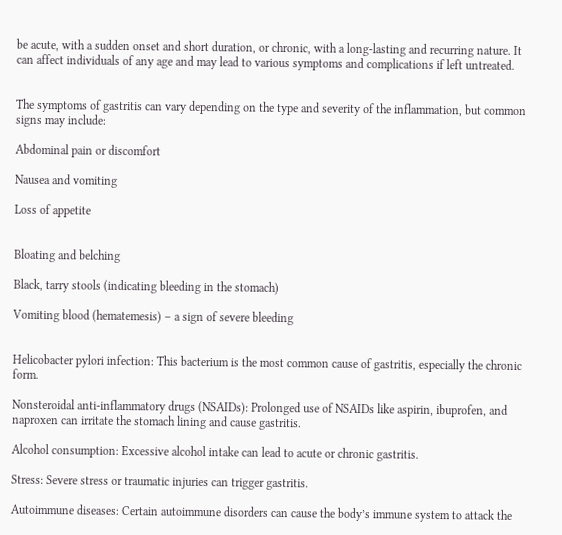be acute, with a sudden onset and short duration, or chronic, with a long-lasting and recurring nature. It can affect individuals of any age and may lead to various symptoms and complications if left untreated.


The symptoms of gastritis can vary depending on the type and severity of the inflammation, but common signs may include:

Abdominal pain or discomfort

Nausea and vomiting

Loss of appetite


Bloating and belching

Black, tarry stools (indicating bleeding in the stomach)

Vomiting blood (hematemesis) – a sign of severe bleeding


Helicobacter pylori infection: This bacterium is the most common cause of gastritis, especially the chronic form.

Nonsteroidal anti-inflammatory drugs (NSAIDs): Prolonged use of NSAIDs like aspirin, ibuprofen, and naproxen can irritate the stomach lining and cause gastritis.

Alcohol consumption: Excessive alcohol intake can lead to acute or chronic gastritis.

Stress: Severe stress or traumatic injuries can trigger gastritis.

Autoimmune diseases: Certain autoimmune disorders can cause the body’s immune system to attack the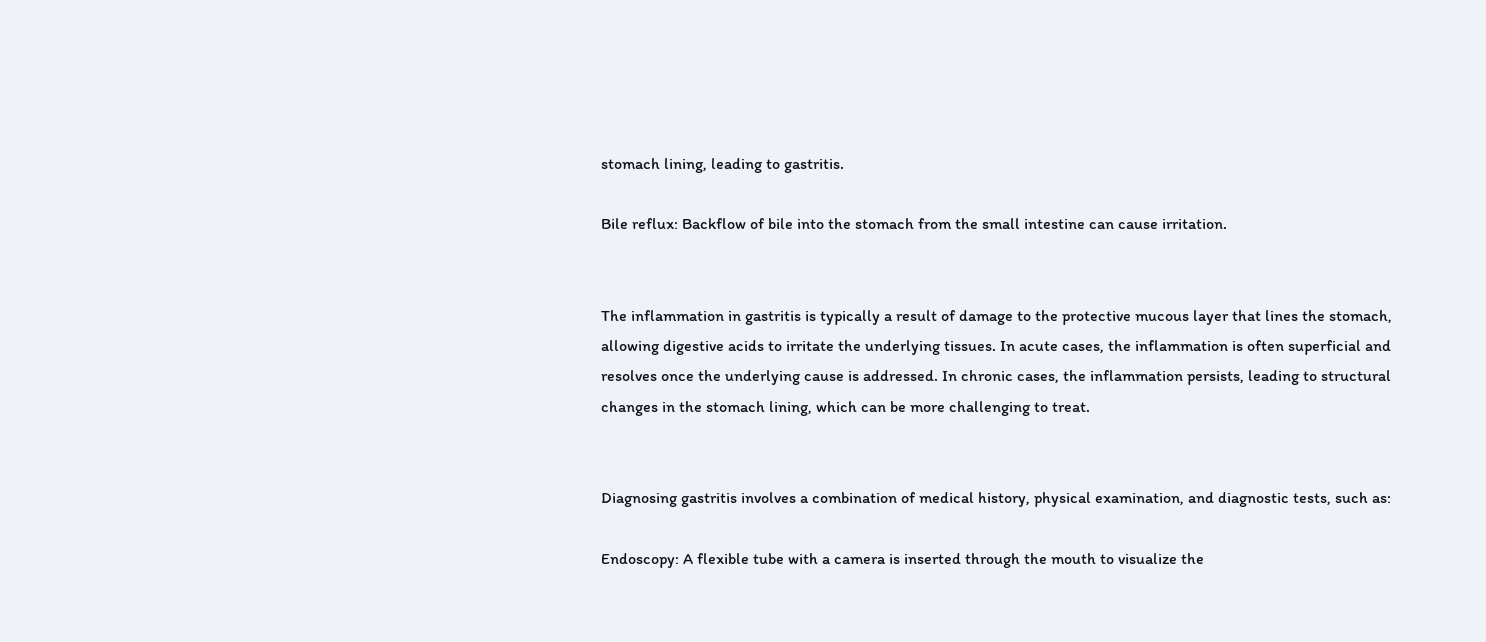stomach lining, leading to gastritis.

Bile reflux: Backflow of bile into the stomach from the small intestine can cause irritation.


The inflammation in gastritis is typically a result of damage to the protective mucous layer that lines the stomach, allowing digestive acids to irritate the underlying tissues. In acute cases, the inflammation is often superficial and resolves once the underlying cause is addressed. In chronic cases, the inflammation persists, leading to structural changes in the stomach lining, which can be more challenging to treat.


Diagnosing gastritis involves a combination of medical history, physical examination, and diagnostic tests, such as:

Endoscopy: A flexible tube with a camera is inserted through the mouth to visualize the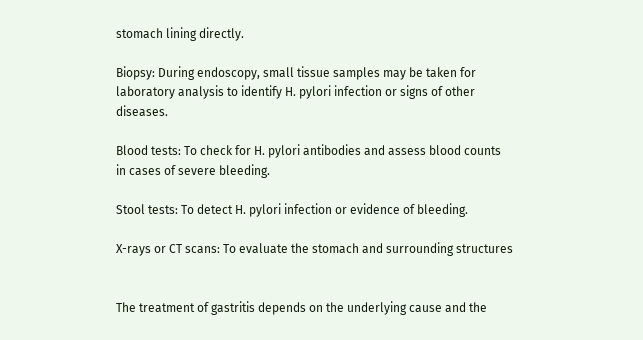stomach lining directly.

Biopsy: During endoscopy, small tissue samples may be taken for laboratory analysis to identify H. pylori infection or signs of other diseases.

Blood tests: To check for H. pylori antibodies and assess blood counts in cases of severe bleeding.

Stool tests: To detect H. pylori infection or evidence of bleeding.

X-rays or CT scans: To evaluate the stomach and surrounding structures


The treatment of gastritis depends on the underlying cause and the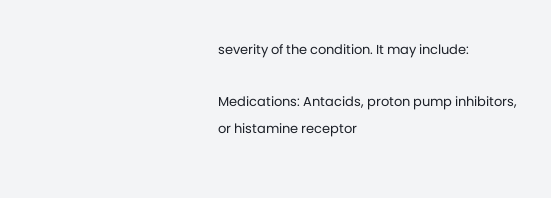severity of the condition. It may include:

Medications: Antacids, proton pump inhibitors, or histamine receptor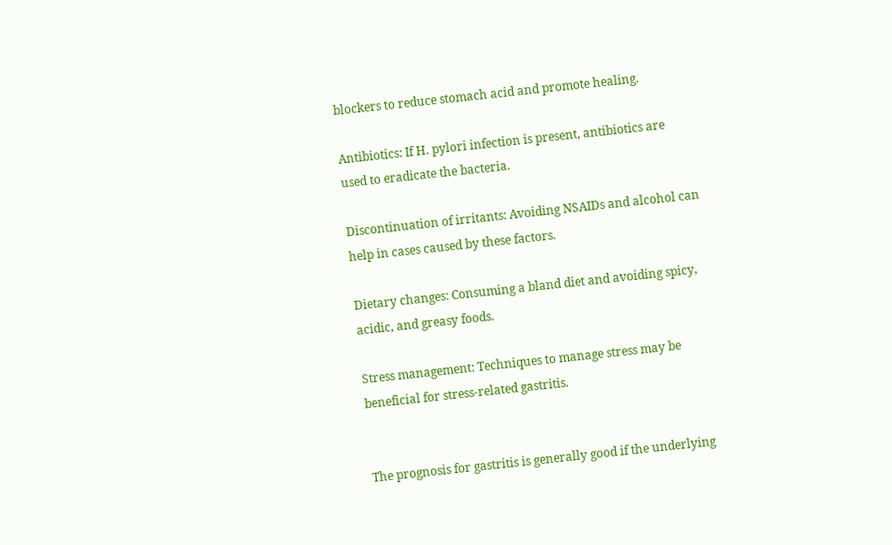blockers to reduce stomach acid and promote healing.

Antibiotics: If H. pylori infection is present, antibiotics are used to eradicate the bacteria.

Discontinuation of irritants: Avoiding NSAIDs and alcohol can help in cases caused by these factors.

Dietary changes: Consuming a bland diet and avoiding spicy, acidic, and greasy foods.

Stress management: Techniques to manage stress may be beneficial for stress-related gastritis.


The prognosis for gastritis is generally good if the underlying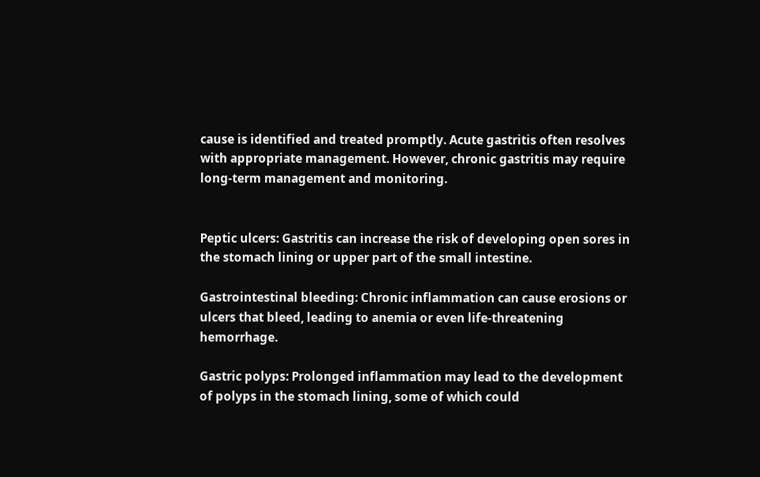cause is identified and treated promptly. Acute gastritis often resolves with appropriate management. However, chronic gastritis may require long-term management and monitoring.


Peptic ulcers: Gastritis can increase the risk of developing open sores in the stomach lining or upper part of the small intestine.

Gastrointestinal bleeding: Chronic inflammation can cause erosions or ulcers that bleed, leading to anemia or even life-threatening hemorrhage.

Gastric polyps: Prolonged inflammation may lead to the development of polyps in the stomach lining, some of which could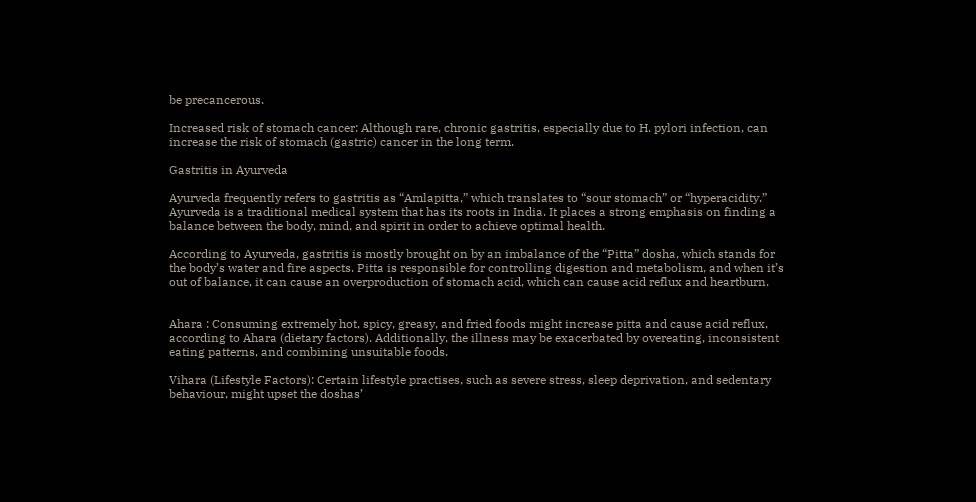be precancerous.

Increased risk of stomach cancer: Although rare, chronic gastritis, especially due to H. pylori infection, can increase the risk of stomach (gastric) cancer in the long term.

Gastritis in Ayurveda

Ayurveda frequently refers to gastritis as “Amlapitta,” which translates to “sour stomach” or “hyperacidity.” Ayurveda is a traditional medical system that has its roots in India. It places a strong emphasis on finding a balance between the body, mind, and spirit in order to achieve optimal health.

According to Ayurveda, gastritis is mostly brought on by an imbalance of the “Pitta” dosha, which stands for the body’s water and fire aspects. Pitta is responsible for controlling digestion and metabolism, and when it’s out of balance, it can cause an overproduction of stomach acid, which can cause acid reflux and heartburn.


Ahara : Consuming extremely hot, spicy, greasy, and fried foods might increase pitta and cause acid reflux, according to Ahara (dietary factors). Additionally, the illness may be exacerbated by overeating, inconsistent eating patterns, and combining unsuitable foods.

Vihara (Lifestyle Factors): Certain lifestyle practises, such as severe stress, sleep deprivation, and sedentary behaviour, might upset the doshas’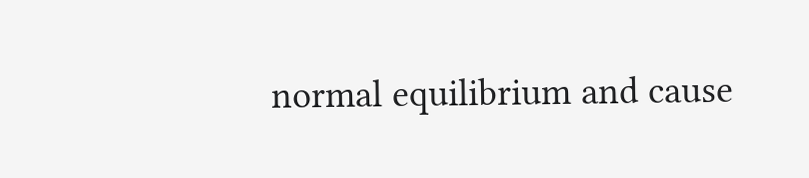normal equilibrium and cause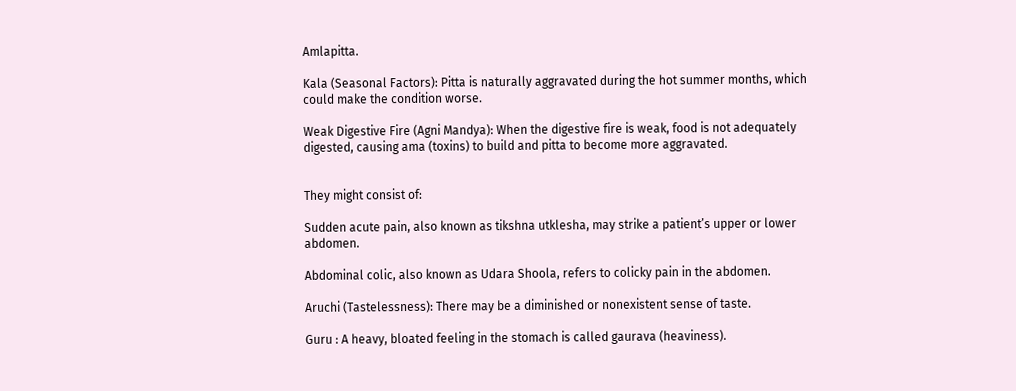Amlapitta.

Kala (Seasonal Factors): Pitta is naturally aggravated during the hot summer months, which could make the condition worse.

Weak Digestive Fire (Agni Mandya): When the digestive fire is weak, food is not adequately digested, causing ama (toxins) to build and pitta to become more aggravated.


They might consist of:

Sudden acute pain, also known as tikshna utklesha, may strike a patient’s upper or lower abdomen.

Abdominal colic, also known as Udara Shoola, refers to colicky pain in the abdomen.

Aruchi (Tastelessness): There may be a diminished or nonexistent sense of taste.

Guru : A heavy, bloated feeling in the stomach is called gaurava (heaviness).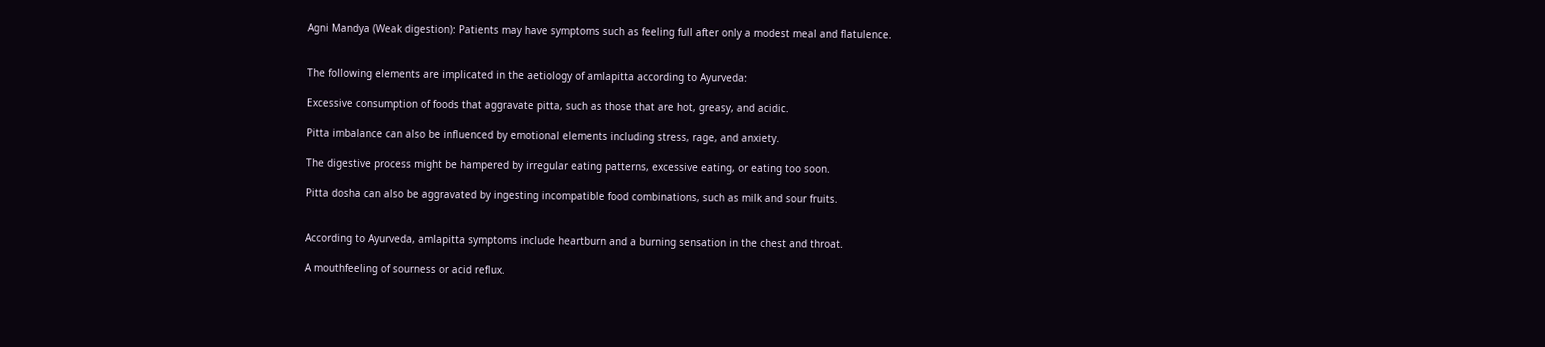Agni Mandya (Weak digestion): Patients may have symptoms such as feeling full after only a modest meal and flatulence.


The following elements are implicated in the aetiology of amlapitta according to Ayurveda:

Excessive consumption of foods that aggravate pitta, such as those that are hot, greasy, and acidic.

Pitta imbalance can also be influenced by emotional elements including stress, rage, and anxiety.

The digestive process might be hampered by irregular eating patterns, excessive eating, or eating too soon.

Pitta dosha can also be aggravated by ingesting incompatible food combinations, such as milk and sour fruits.


According to Ayurveda, amlapitta symptoms include heartburn and a burning sensation in the chest and throat.

A mouthfeeling of sourness or acid reflux.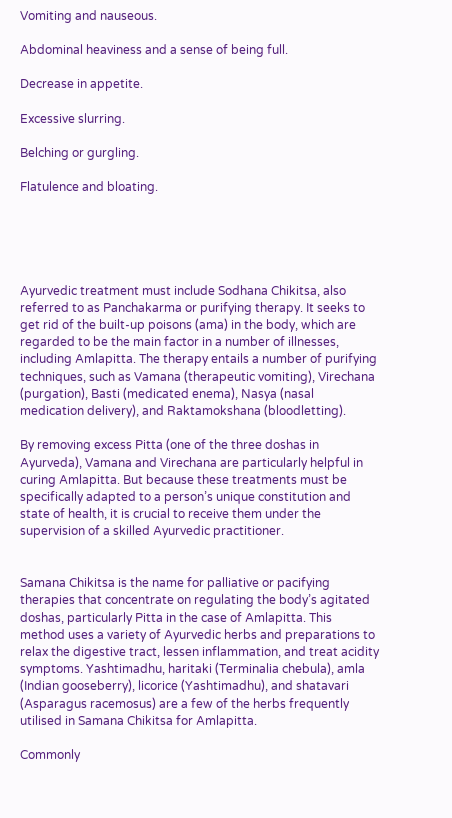Vomiting and nauseous.

Abdominal heaviness and a sense of being full.

Decrease in appetite.

Excessive slurring.

Belching or gurgling.

Flatulence and bloating.





Ayurvedic treatment must include Sodhana Chikitsa, also referred to as Panchakarma or purifying therapy. It seeks to get rid of the built-up poisons (ama) in the body, which are regarded to be the main factor in a number of illnesses, including Amlapitta. The therapy entails a number of purifying techniques, such as Vamana (therapeutic vomiting), Virechana (purgation), Basti (medicated enema), Nasya (nasal medication delivery), and Raktamokshana (bloodletting).

By removing excess Pitta (one of the three doshas in Ayurveda), Vamana and Virechana are particularly helpful in curing Amlapitta. But because these treatments must be specifically adapted to a person’s unique constitution and state of health, it is crucial to receive them under the supervision of a skilled Ayurvedic practitioner.


Samana Chikitsa is the name for palliative or pacifying therapies that concentrate on regulating the body’s agitated doshas, particularly Pitta in the case of Amlapitta. This method uses a variety of Ayurvedic herbs and preparations to relax the digestive tract, lessen inflammation, and treat acidity symptoms. Yashtimadhu, haritaki (Terminalia chebula), amla (Indian gooseberry), licorice (Yashtimadhu), and shatavari (Asparagus racemosus) are a few of the herbs frequently utilised in Samana Chikitsa for Amlapitta.

Commonly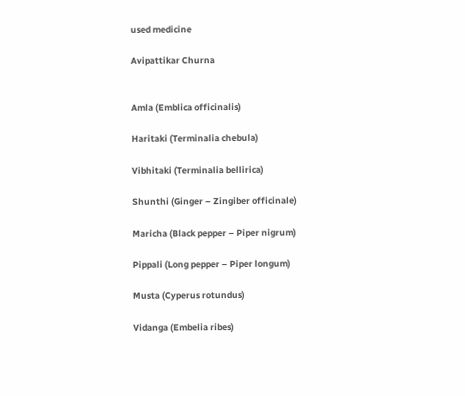used medicine

Avipattikar Churna


Amla (Emblica officinalis)

Haritaki (Terminalia chebula)

Vibhitaki (Terminalia bellirica)

Shunthi (Ginger – Zingiber officinale)

Maricha (Black pepper – Piper nigrum)

Pippali (Long pepper – Piper longum)

Musta (Cyperus rotundus)

Vidanga (Embelia ribes)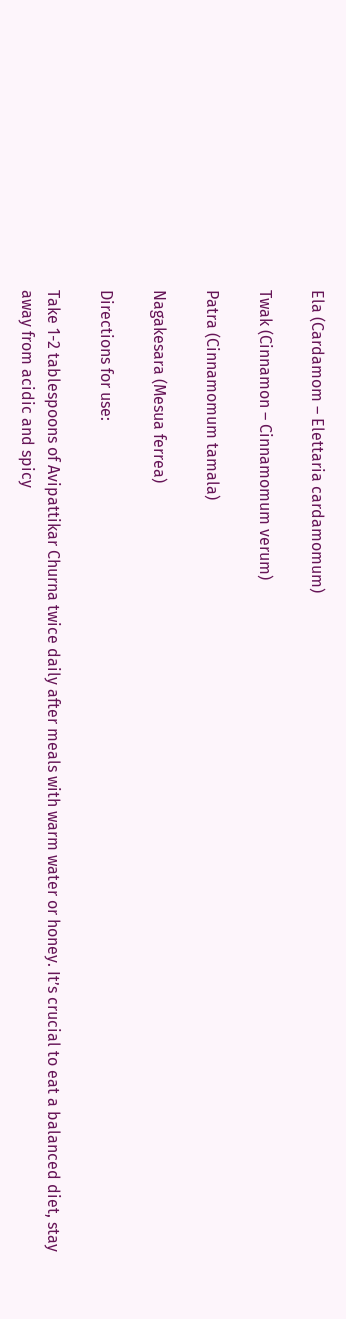Ela (Cardamom – Elettaria cardamomum)

Twak (Cinnamon – Cinnamomum verum)

Patra (Cinnamomum tamala)

Nagakesara (Mesua ferrea)

Directions for use:

Take 1-2 tablespoons of Avipattikar Churna twice daily after meals with warm water or honey. It’s crucial to eat a balanced diet, stay away from acidic and spicy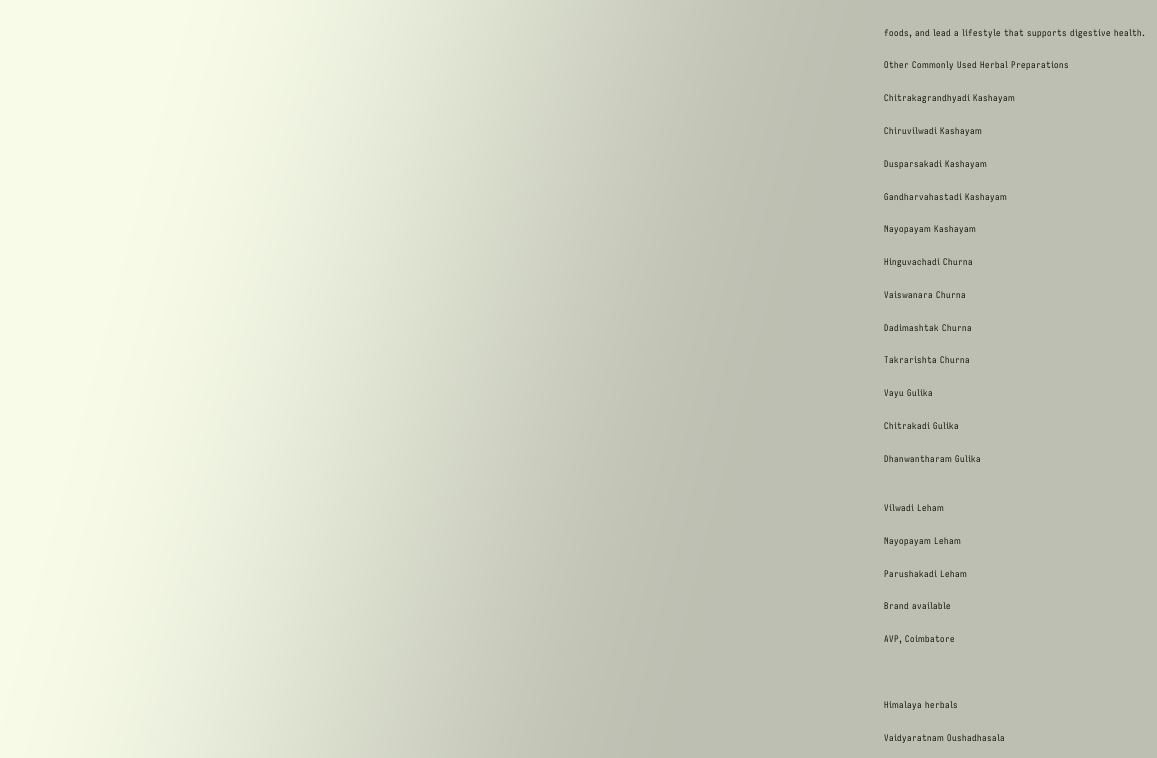foods, and lead a lifestyle that supports digestive health.

Other Commonly Used Herbal Preparations

Chitrakagrandhyadi Kashayam

Chiruvilwadi Kashayam

Dusparsakadi Kashayam

Gandharvahastadi Kashayam

Nayopayam Kashayam

Hinguvachadi Churna

Vaiswanara Churna

Dadimashtak Churna

Takrarishta Churna

Vayu Gulika

Chitrakadi Gulika

Dhanwantharam Gulika


Vilwadi Leham

Nayopayam Leham

Parushakadi Leham

Brand available

AVP, Coimbatore



Himalaya herbals

Vaidyaratnam Oushadhasala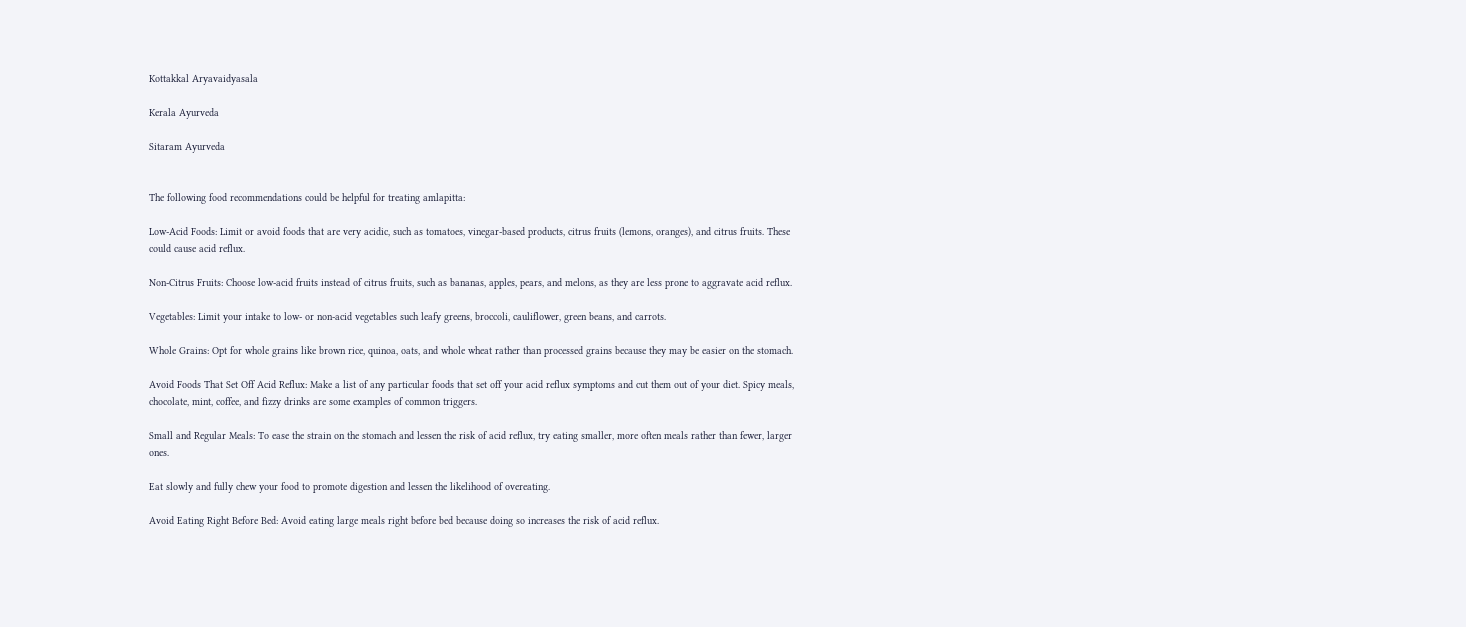Kottakkal Aryavaidyasala

Kerala Ayurveda

Sitaram Ayurveda


The following food recommendations could be helpful for treating amlapitta:

Low-Acid Foods: Limit or avoid foods that are very acidic, such as tomatoes, vinegar-based products, citrus fruits (lemons, oranges), and citrus fruits. These could cause acid reflux.

Non-Citrus Fruits: Choose low-acid fruits instead of citrus fruits, such as bananas, apples, pears, and melons, as they are less prone to aggravate acid reflux.

Vegetables: Limit your intake to low- or non-acid vegetables such leafy greens, broccoli, cauliflower, green beans, and carrots.

Whole Grains: Opt for whole grains like brown rice, quinoa, oats, and whole wheat rather than processed grains because they may be easier on the stomach.

Avoid Foods That Set Off Acid Reflux: Make a list of any particular foods that set off your acid reflux symptoms and cut them out of your diet. Spicy meals, chocolate, mint, coffee, and fizzy drinks are some examples of common triggers.

Small and Regular Meals: To ease the strain on the stomach and lessen the risk of acid reflux, try eating smaller, more often meals rather than fewer, larger ones.

Eat slowly and fully chew your food to promote digestion and lessen the likelihood of overeating.

Avoid Eating Right Before Bed: Avoid eating large meals right before bed because doing so increases the risk of acid reflux.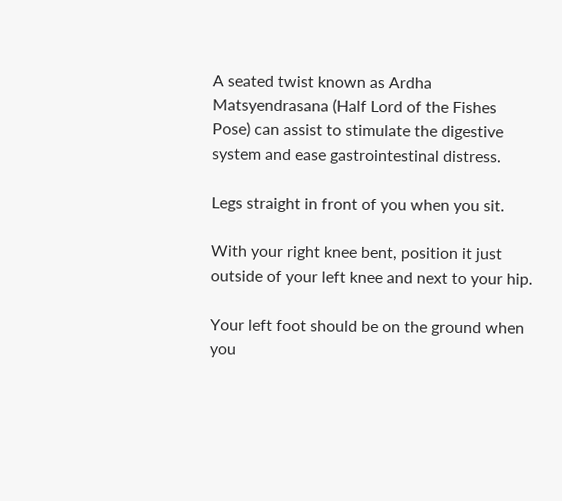A seated twist known as Ardha Matsyendrasana (Half Lord of the Fishes Pose) can assist to stimulate the digestive system and ease gastrointestinal distress.

Legs straight in front of you when you sit.

With your right knee bent, position it just outside of your left knee and next to your hip.

Your left foot should be on the ground when you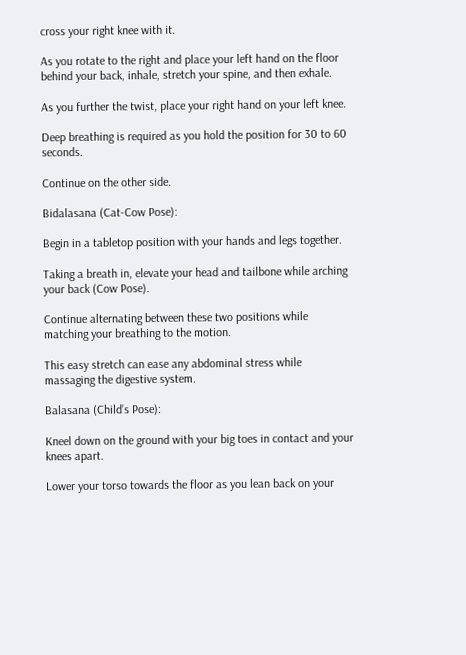cross your right knee with it.

As you rotate to the right and place your left hand on the floor behind your back, inhale, stretch your spine, and then exhale.

As you further the twist, place your right hand on your left knee.

Deep breathing is required as you hold the position for 30 to 60 seconds.

Continue on the other side.

Bidalasana (Cat-Cow Pose):

Begin in a tabletop position with your hands and legs together.

Taking a breath in, elevate your head and tailbone while arching your back (Cow Pose).

Continue alternating between these two positions while matching your breathing to the motion.

This easy stretch can ease any abdominal stress while massaging the digestive system.

Balasana (Child’s Pose):

Kneel down on the ground with your big toes in contact and your knees apart.

Lower your torso towards the floor as you lean back on your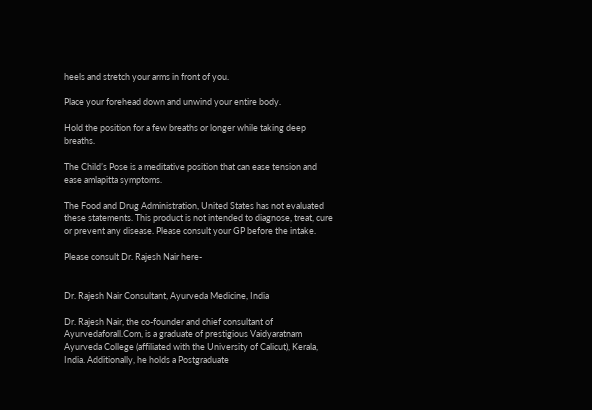heels and stretch your arms in front of you.

Place your forehead down and unwind your entire body.

Hold the position for a few breaths or longer while taking deep breaths.

The Child’s Pose is a meditative position that can ease tension and ease amlapitta symptoms.

The Food and Drug Administration, United States has not evaluated these statements. This product is not intended to diagnose, treat, cure or prevent any disease. Please consult your GP before the intake.

Please consult Dr. Rajesh Nair here-


Dr. Rajesh Nair Consultant, Ayurveda Medicine, India

Dr. Rajesh Nair, the co-founder and chief consultant of Ayurvedaforall.Com, is a graduate of prestigious Vaidyaratnam Ayurveda College (affiliated with the University of Calicut), Kerala, India. Additionally, he holds a Postgraduate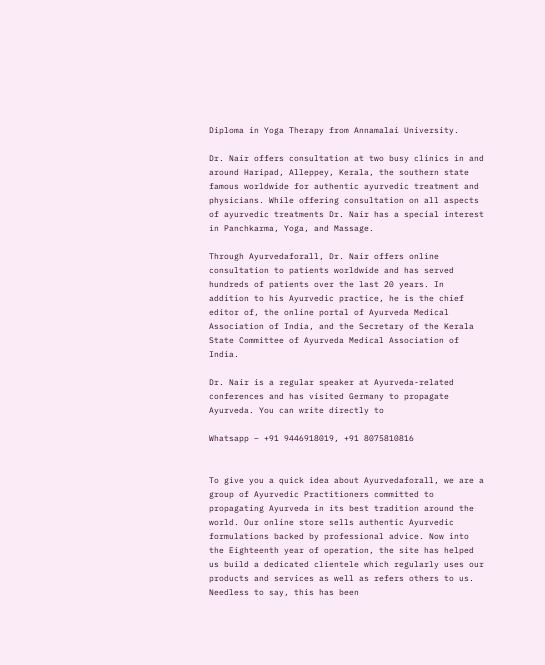Diploma in Yoga Therapy from Annamalai University.

Dr. Nair offers consultation at two busy clinics in and around Haripad, Alleppey, Kerala, the southern state famous worldwide for authentic ayurvedic treatment and physicians. While offering consultation on all aspects of ayurvedic treatments Dr. Nair has a special interest in Panchkarma, Yoga, and Massage.

Through Ayurvedaforall, Dr. Nair offers online consultation to patients worldwide and has served hundreds of patients over the last 20 years. In addition to his Ayurvedic practice, he is the chief editor of, the online portal of Ayurveda Medical Association of India, and the Secretary of the Kerala State Committee of Ayurveda Medical Association of India.

Dr. Nair is a regular speaker at Ayurveda-related conferences and has visited Germany to propagate Ayurveda. You can write directly to

Whatsapp – +91 9446918019, +91 8075810816


To give you a quick idea about Ayurvedaforall, we are a group of Ayurvedic Practitioners committed to propagating Ayurveda in its best tradition around the world. Our online store sells authentic Ayurvedic formulations backed by professional advice. Now into the Eighteenth year of operation, the site has helped us build a dedicated clientele which regularly uses our products and services as well as refers others to us. Needless to say, this has been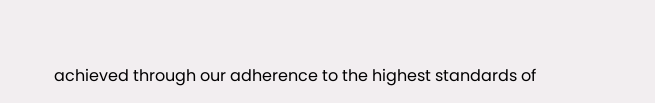achieved through our adherence to the highest standards of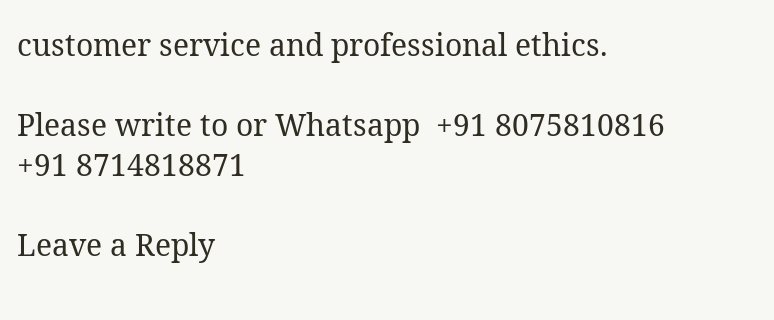customer service and professional ethics.

Please write to or Whatsapp  +91 8075810816  +91 8714818871

Leave a Reply